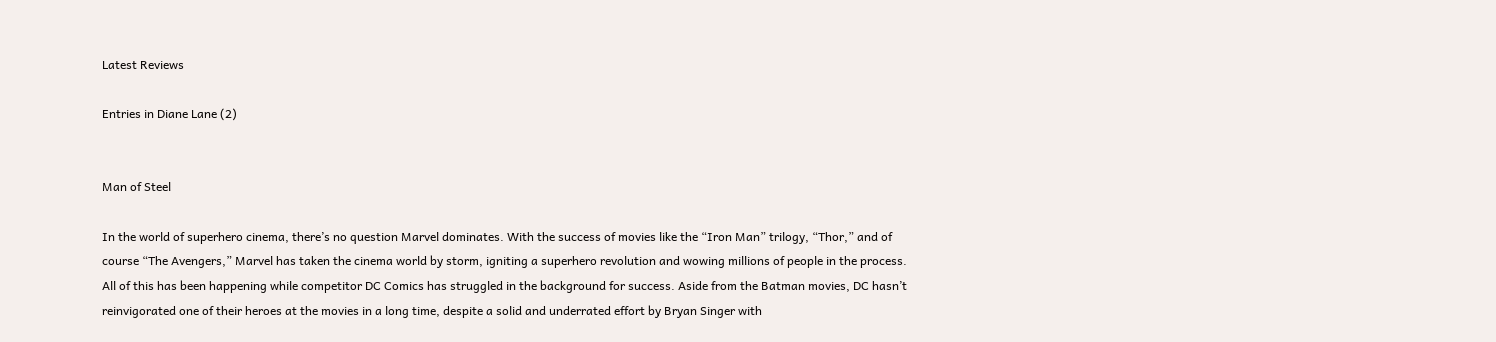Latest Reviews

Entries in Diane Lane (2)


Man of Steel

In the world of superhero cinema, there’s no question Marvel dominates. With the success of movies like the “Iron Man” trilogy, “Thor,” and of course “The Avengers,” Marvel has taken the cinema world by storm, igniting a superhero revolution and wowing millions of people in the process. All of this has been happening while competitor DC Comics has struggled in the background for success. Aside from the Batman movies, DC hasn’t reinvigorated one of their heroes at the movies in a long time, despite a solid and underrated effort by Bryan Singer with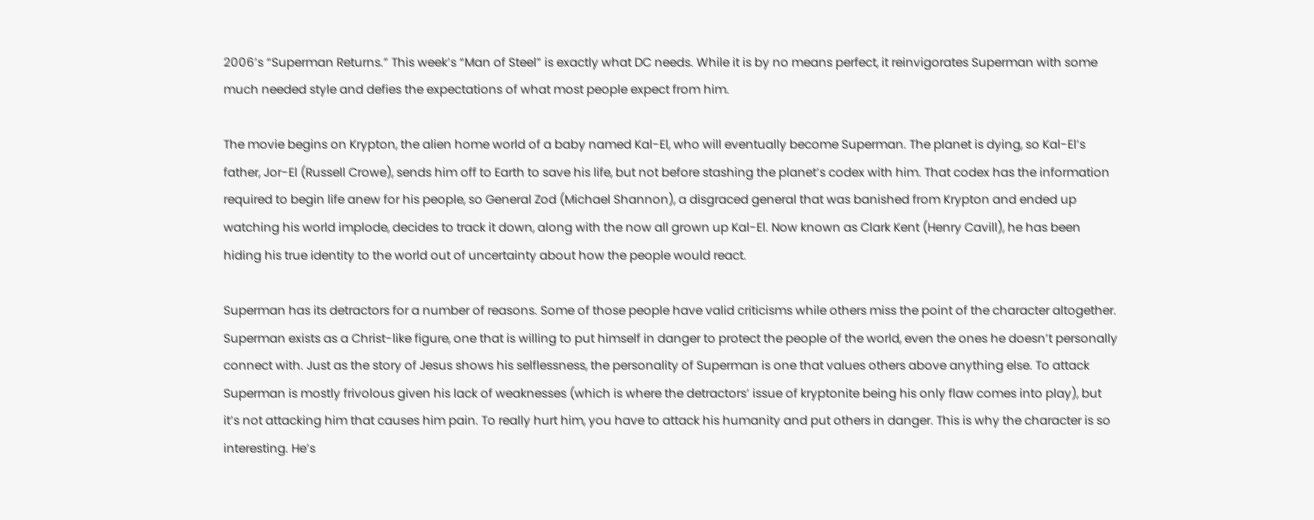2006’s “Superman Returns.” This week’s “Man of Steel” is exactly what DC needs. While it is by no means perfect, it reinvigorates Superman with some much needed style and defies the expectations of what most people expect from him.

The movie begins on Krypton, the alien home world of a baby named Kal-El, who will eventually become Superman. The planet is dying, so Kal-El’s father, Jor-El (Russell Crowe), sends him off to Earth to save his life, but not before stashing the planet’s codex with him. That codex has the information required to begin life anew for his people, so General Zod (Michael Shannon), a disgraced general that was banished from Krypton and ended up watching his world implode, decides to track it down, along with the now all grown up Kal-El. Now known as Clark Kent (Henry Cavill), he has been hiding his true identity to the world out of uncertainty about how the people would react.

Superman has its detractors for a number of reasons. Some of those people have valid criticisms while others miss the point of the character altogether. Superman exists as a Christ-like figure, one that is willing to put himself in danger to protect the people of the world, even the ones he doesn’t personally connect with. Just as the story of Jesus shows his selflessness, the personality of Superman is one that values others above anything else. To attack Superman is mostly frivolous given his lack of weaknesses (which is where the detractors’ issue of kryptonite being his only flaw comes into play), but it’s not attacking him that causes him pain. To really hurt him, you have to attack his humanity and put others in danger. This is why the character is so interesting. He’s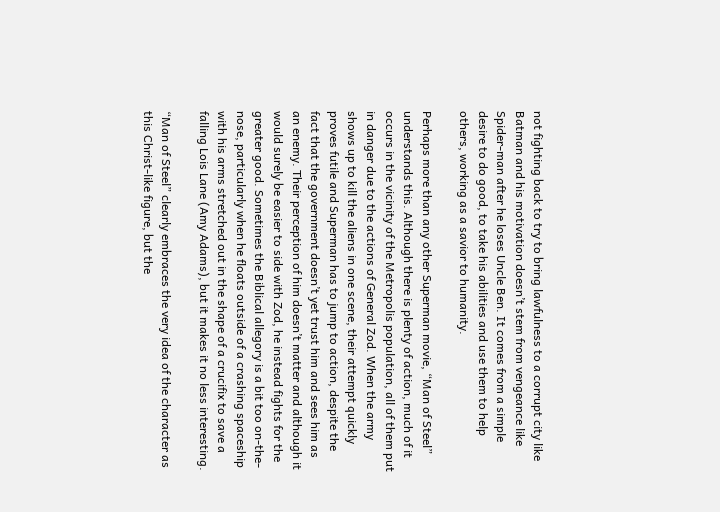not fighting back to try to bring lawfulness to a corrupt city like Batman and his motivation doesn’t stem from vengeance like Spider-man after he loses Uncle Ben. It comes from a simple desire to do good, to take his abilities and use them to help others, working as a savior to humanity.

Perhaps more than any other Superman movie, “Man of Steel” understands this. Although there is plenty of action, much of it occurs in the vicinity of the Metropolis population, all of them put in danger due to the actions of General Zod. When the army shows up to kill the aliens in one scene, their attempt quickly proves futile and Superman has to jump to action, despite the fact that the government doesn’t yet trust him and sees him as an enemy. Their perception of him doesn’t matter and although it would surely be easier to side with Zod, he instead fights for the greater good. Sometimes the Biblical allegory is a bit too on-the-nose, particularly when he floats outside of a crashing spaceship with his arms stretched out in the shape of a crucifix to save a falling Lois Lane (Amy Adams), but it makes it no less interesting.

“Man of Steel” clearly embraces the very idea of the character as this Christ-like figure, but the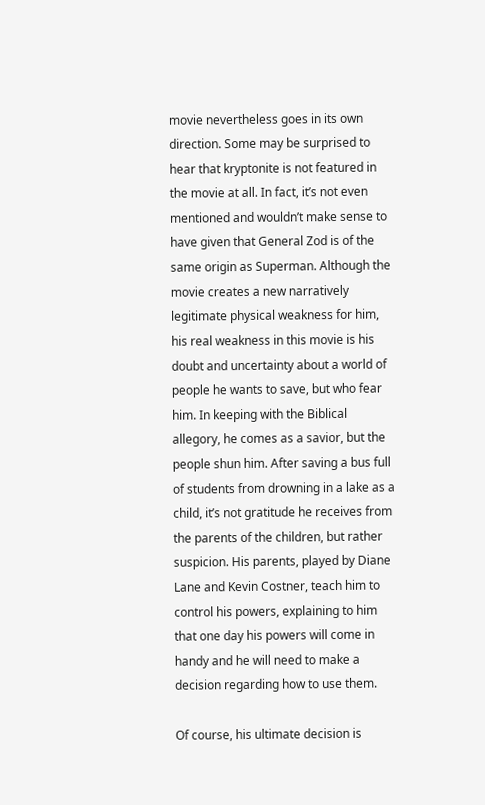movie nevertheless goes in its own direction. Some may be surprised to hear that kryptonite is not featured in the movie at all. In fact, it’s not even mentioned and wouldn’t make sense to have given that General Zod is of the same origin as Superman. Although the movie creates a new narratively legitimate physical weakness for him, his real weakness in this movie is his doubt and uncertainty about a world of people he wants to save, but who fear him. In keeping with the Biblical allegory, he comes as a savior, but the people shun him. After saving a bus full of students from drowning in a lake as a child, it’s not gratitude he receives from the parents of the children, but rather suspicion. His parents, played by Diane Lane and Kevin Costner, teach him to control his powers, explaining to him that one day his powers will come in handy and he will need to make a decision regarding how to use them.

Of course, his ultimate decision is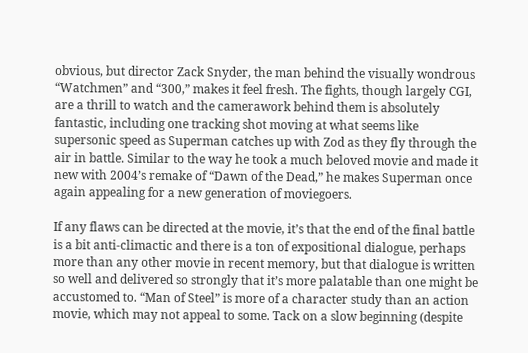obvious, but director Zack Snyder, the man behind the visually wondrous “Watchmen” and “300,” makes it feel fresh. The fights, though largely CGI, are a thrill to watch and the camerawork behind them is absolutely fantastic, including one tracking shot moving at what seems like supersonic speed as Superman catches up with Zod as they fly through the air in battle. Similar to the way he took a much beloved movie and made it new with 2004’s remake of “Dawn of the Dead,” he makes Superman once again appealing for a new generation of moviegoers.

If any flaws can be directed at the movie, it’s that the end of the final battle is a bit anti-climactic and there is a ton of expositional dialogue, perhaps more than any other movie in recent memory, but that dialogue is written so well and delivered so strongly that it’s more palatable than one might be accustomed to. “Man of Steel” is more of a character study than an action movie, which may not appeal to some. Tack on a slow beginning (despite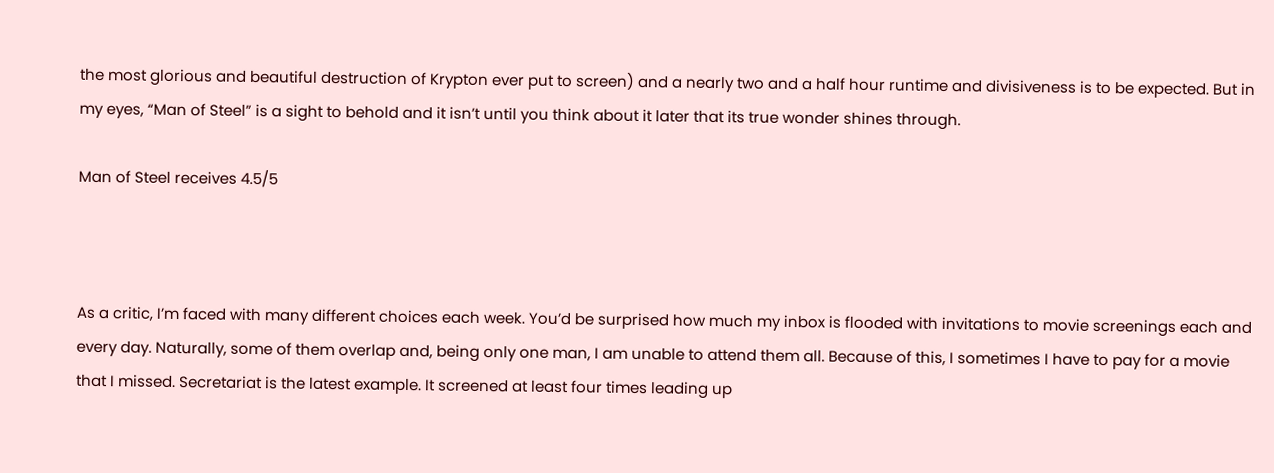the most glorious and beautiful destruction of Krypton ever put to screen) and a nearly two and a half hour runtime and divisiveness is to be expected. But in my eyes, “Man of Steel” is a sight to behold and it isn’t until you think about it later that its true wonder shines through.

Man of Steel receives 4.5/5



As a critic, I’m faced with many different choices each week. You’d be surprised how much my inbox is flooded with invitations to movie screenings each and every day. Naturally, some of them overlap and, being only one man, I am unable to attend them all. Because of this, I sometimes I have to pay for a movie that I missed. Secretariat is the latest example. It screened at least four times leading up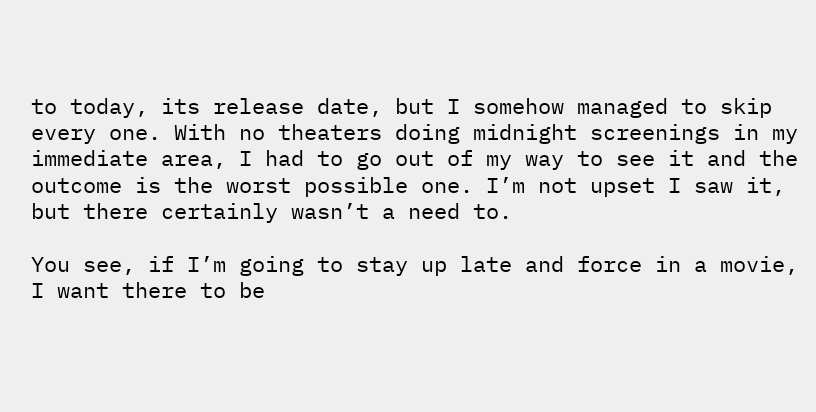to today, its release date, but I somehow managed to skip every one. With no theaters doing midnight screenings in my immediate area, I had to go out of my way to see it and the outcome is the worst possible one. I’m not upset I saw it, but there certainly wasn’t a need to.

You see, if I’m going to stay up late and force in a movie, I want there to be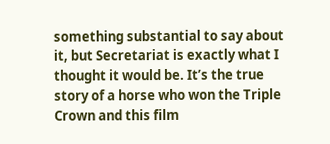something substantial to say about it, but Secretariat is exactly what I thought it would be. It’s the true story of a horse who won the Triple Crown and this film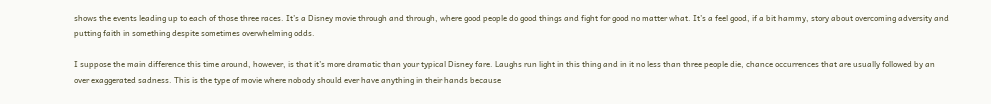shows the events leading up to each of those three races. It’s a Disney movie through and through, where good people do good things and fight for good no matter what. It’s a feel good, if a bit hammy, story about overcoming adversity and putting faith in something despite sometimes overwhelming odds.

I suppose the main difference this time around, however, is that it’s more dramatic than your typical Disney fare. Laughs run light in this thing and in it no less than three people die, chance occurrences that are usually followed by an over exaggerated sadness. This is the type of movie where nobody should ever have anything in their hands because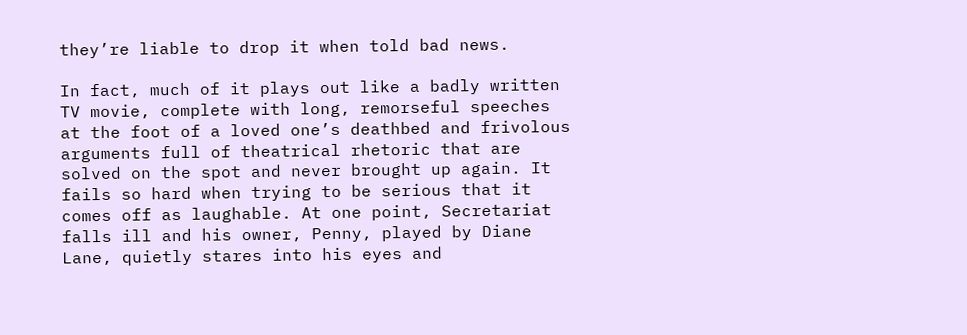they’re liable to drop it when told bad news.

In fact, much of it plays out like a badly written TV movie, complete with long, remorseful speeches at the foot of a loved one’s deathbed and frivolous arguments full of theatrical rhetoric that are solved on the spot and never brought up again. It fails so hard when trying to be serious that it comes off as laughable. At one point, Secretariat falls ill and his owner, Penny, played by Diane Lane, quietly stares into his eyes and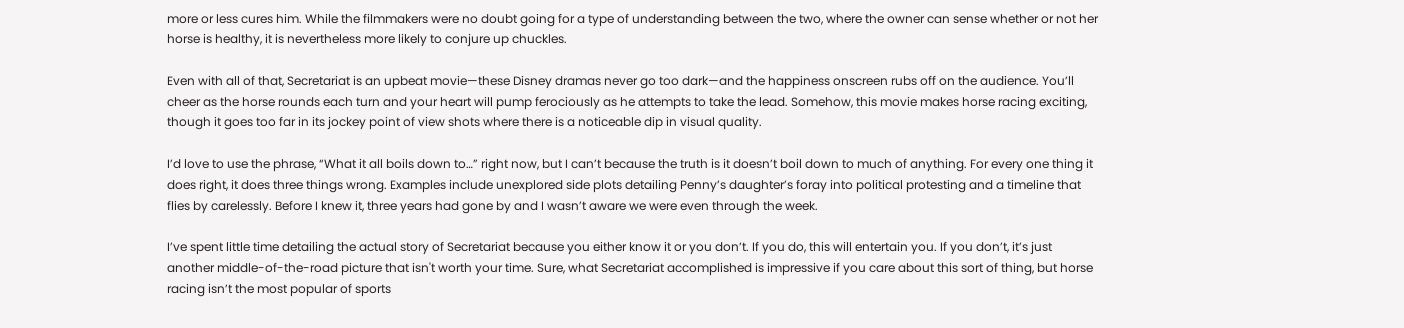more or less cures him. While the filmmakers were no doubt going for a type of understanding between the two, where the owner can sense whether or not her horse is healthy, it is nevertheless more likely to conjure up chuckles.

Even with all of that, Secretariat is an upbeat movie—these Disney dramas never go too dark—and the happiness onscreen rubs off on the audience. You’ll cheer as the horse rounds each turn and your heart will pump ferociously as he attempts to take the lead. Somehow, this movie makes horse racing exciting, though it goes too far in its jockey point of view shots where there is a noticeable dip in visual quality.

I’d love to use the phrase, “What it all boils down to…” right now, but I can’t because the truth is it doesn’t boil down to much of anything. For every one thing it does right, it does three things wrong. Examples include unexplored side plots detailing Penny’s daughter’s foray into political protesting and a timeline that flies by carelessly. Before I knew it, three years had gone by and I wasn’t aware we were even through the week.

I’ve spent little time detailing the actual story of Secretariat because you either know it or you don’t. If you do, this will entertain you. If you don’t, it’s just another middle-of-the-road picture that isn't worth your time. Sure, what Secretariat accomplished is impressive if you care about this sort of thing, but horse racing isn’t the most popular of sports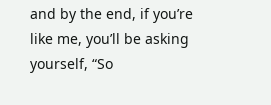and by the end, if you’re like me, you’ll be asking yourself, “So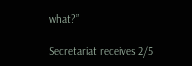what?”

Secretariat receives 2/5